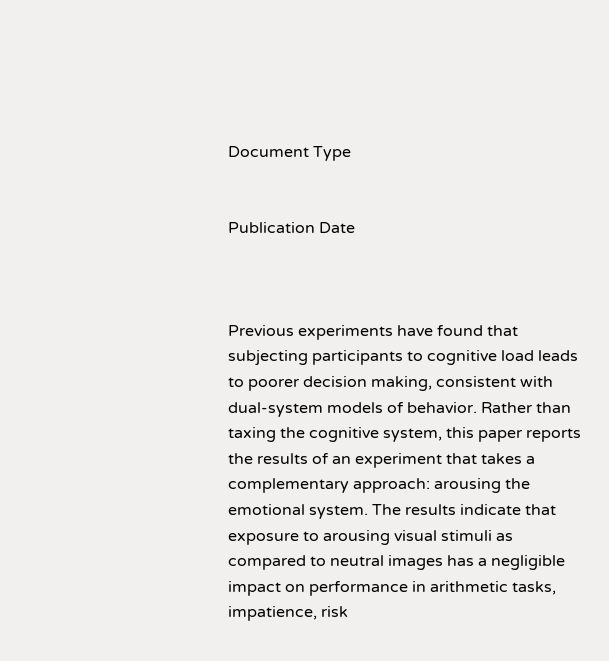Document Type


Publication Date



Previous experiments have found that subjecting participants to cognitive load leads to poorer decision making, consistent with dual-system models of behavior. Rather than taxing the cognitive system, this paper reports the results of an experiment that takes a complementary approach: arousing the emotional system. The results indicate that exposure to arousing visual stimuli as compared to neutral images has a negligible impact on performance in arithmetic tasks, impatience, risk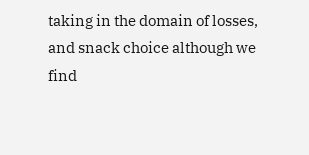taking in the domain of losses, and snack choice although we find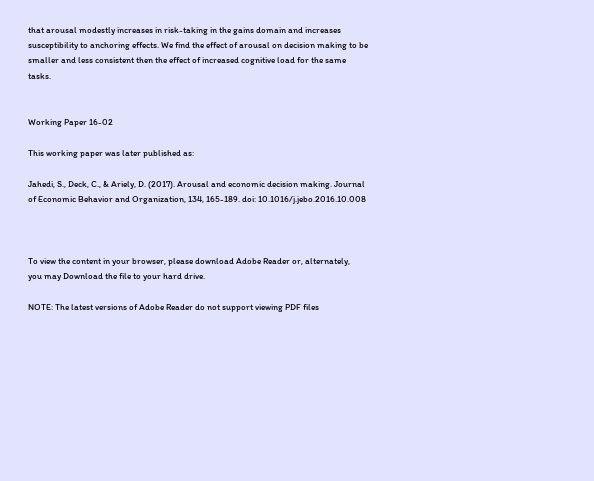that arousal modestly increases in risk-taking in the gains domain and increases susceptibility to anchoring effects. We find the effect of arousal on decision making to be smaller and less consistent then the effect of increased cognitive load for the same tasks.


Working Paper 16-02

This working paper was later published as:

Jahedi, S., Deck, C., & Ariely, D. (2017). Arousal and economic decision making. Journal of Economic Behavior and Organization, 134, 165-189. doi: 10.1016/j.jebo.2016.10.008



To view the content in your browser, please download Adobe Reader or, alternately,
you may Download the file to your hard drive.

NOTE: The latest versions of Adobe Reader do not support viewing PDF files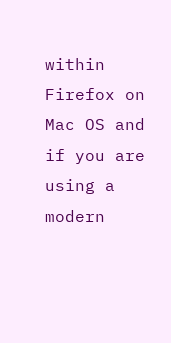within Firefox on Mac OS and if you are using a modern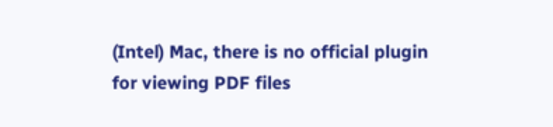(Intel) Mac, there is no official plugin for viewing PDF files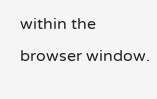within the browser window.